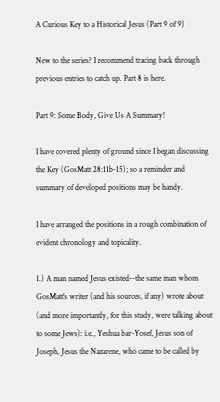A Curious Key to a Historical Jesus (Part 9 of 9)

New to the series? I recommend tracing back through previous entries to catch up. Part 8 is here.

Part 9: Some Body, Give Us A Summary!

I have covered plenty of ground since I began discussing the Key (GosMatt 28:11b-15); so a reminder and summary of developed positions may be handy.

I have arranged the positions in a rough combination of evident chronology and topicality.

1.) A man named Jesus existed--the same man whom GosMatt's writer (and his sources, if any) wrote about (and more importantly, for this study, were talking about to some Jews): i.e., Yeshua bar-Yosef, Jesus son of Joseph, Jesus the Nazarene, who came to be called by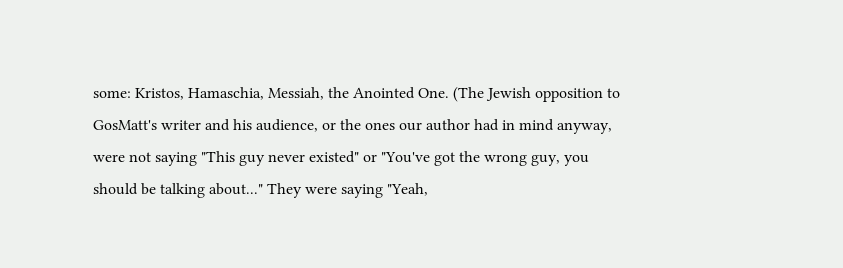some: Kristos, Hamaschia, Messiah, the Anointed One. (The Jewish opposition to GosMatt's writer and his audience, or the ones our author had in mind anyway, were not saying "This guy never existed" or "You've got the wrong guy, you should be talking about..." They were saying "Yeah,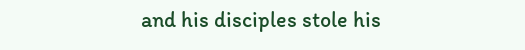and his disciples stole his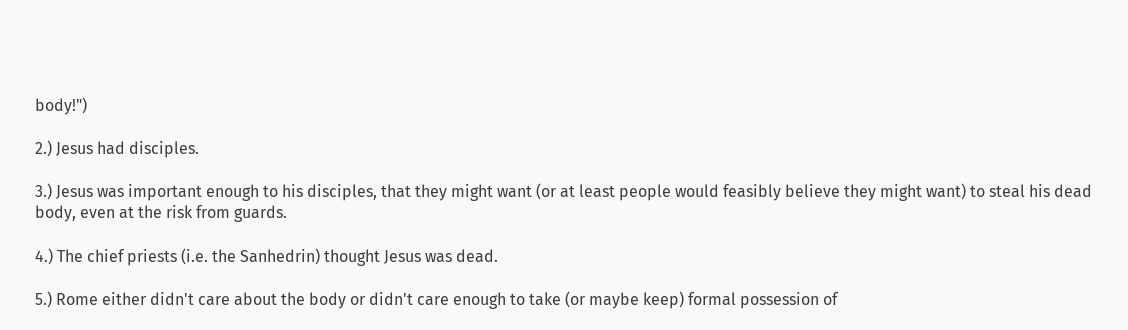body!")

2.) Jesus had disciples.

3.) Jesus was important enough to his disciples, that they might want (or at least people would feasibly believe they might want) to steal his dead body, even at the risk from guards.

4.) The chief priests (i.e. the Sanhedrin) thought Jesus was dead.

5.) Rome either didn't care about the body or didn't care enough to take (or maybe keep) formal possession of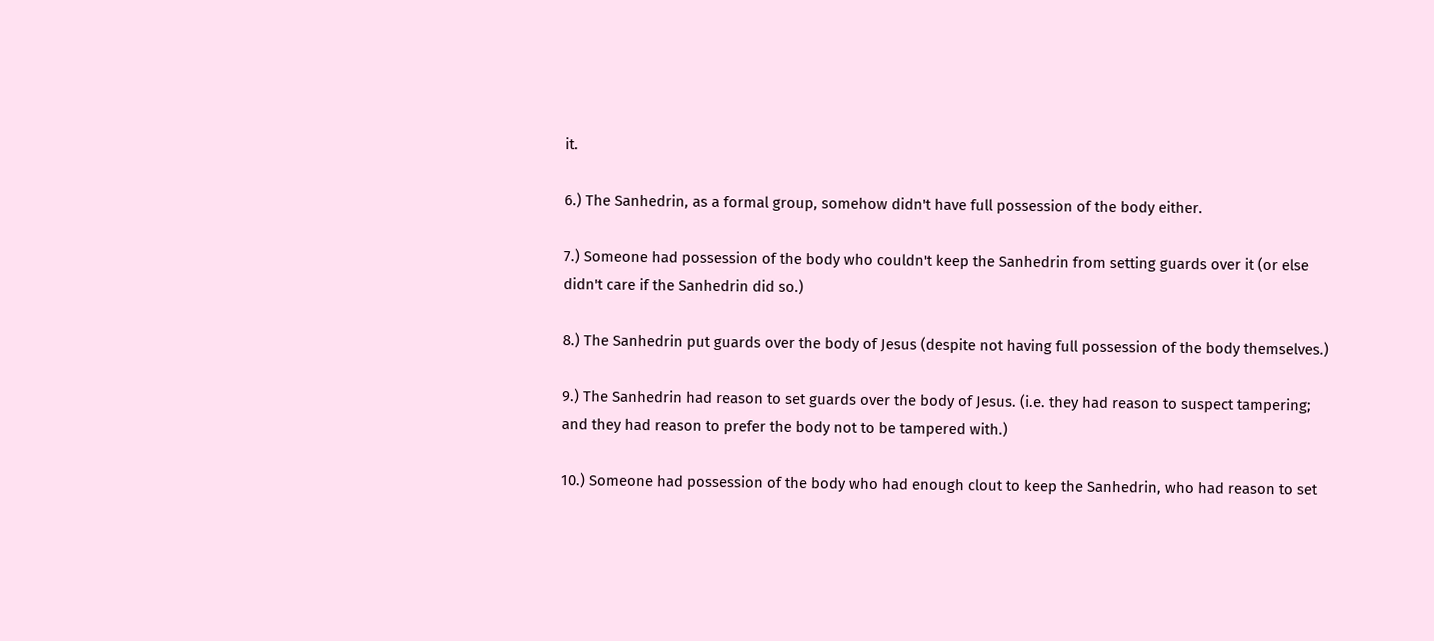it.

6.) The Sanhedrin, as a formal group, somehow didn't have full possession of the body either.

7.) Someone had possession of the body who couldn't keep the Sanhedrin from setting guards over it (or else didn't care if the Sanhedrin did so.)

8.) The Sanhedrin put guards over the body of Jesus (despite not having full possession of the body themselves.)

9.) The Sanhedrin had reason to set guards over the body of Jesus. (i.e. they had reason to suspect tampering; and they had reason to prefer the body not to be tampered with.)

10.) Someone had possession of the body who had enough clout to keep the Sanhedrin, who had reason to set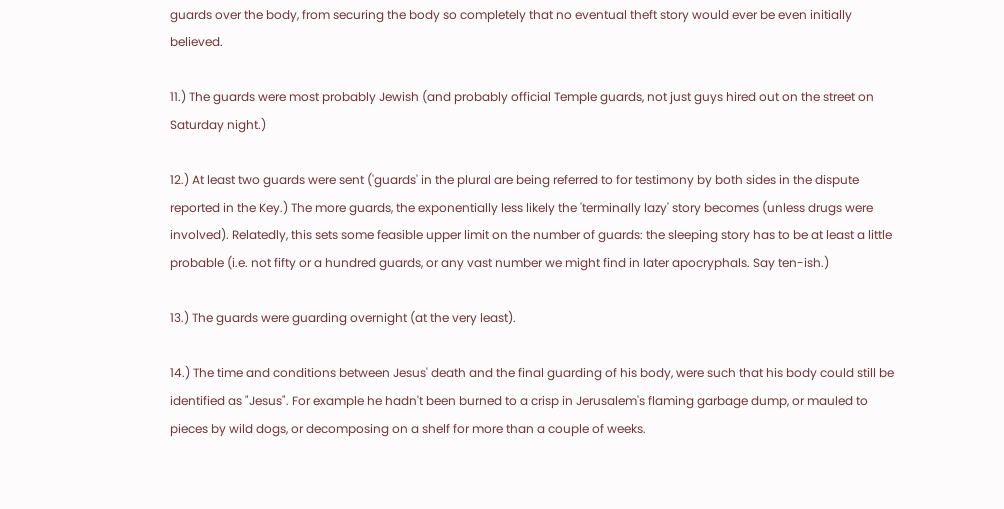guards over the body, from securing the body so completely that no eventual theft story would ever be even initially believed.

11.) The guards were most probably Jewish (and probably official Temple guards, not just guys hired out on the street on Saturday night.)

12.) At least two guards were sent ('guards' in the plural are being referred to for testimony by both sides in the dispute reported in the Key.) The more guards, the exponentially less likely the 'terminally lazy' story becomes (unless drugs were involved). Relatedly, this sets some feasible upper limit on the number of guards: the sleeping story has to be at least a little probable (i.e. not fifty or a hundred guards, or any vast number we might find in later apocryphals. Say ten-ish.)

13.) The guards were guarding overnight (at the very least).

14.) The time and conditions between Jesus' death and the final guarding of his body, were such that his body could still be identified as "Jesus". For example he hadn't been burned to a crisp in Jerusalem's flaming garbage dump, or mauled to pieces by wild dogs, or decomposing on a shelf for more than a couple of weeks.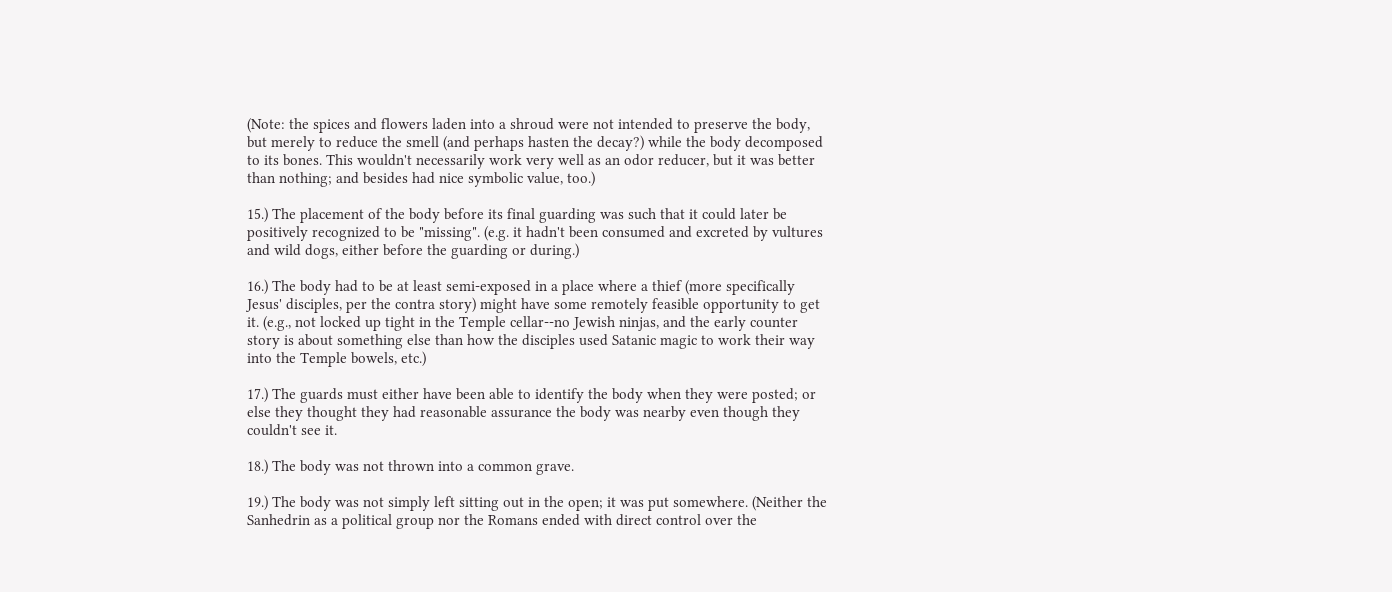(Note: the spices and flowers laden into a shroud were not intended to preserve the body, but merely to reduce the smell (and perhaps hasten the decay?) while the body decomposed to its bones. This wouldn't necessarily work very well as an odor reducer, but it was better than nothing; and besides had nice symbolic value, too.)

15.) The placement of the body before its final guarding was such that it could later be positively recognized to be "missing". (e.g. it hadn't been consumed and excreted by vultures and wild dogs, either before the guarding or during.)

16.) The body had to be at least semi-exposed in a place where a thief (more specifically Jesus' disciples, per the contra story) might have some remotely feasible opportunity to get it. (e.g., not locked up tight in the Temple cellar--no Jewish ninjas, and the early counter story is about something else than how the disciples used Satanic magic to work their way into the Temple bowels, etc.)

17.) The guards must either have been able to identify the body when they were posted; or else they thought they had reasonable assurance the body was nearby even though they couldn't see it.

18.) The body was not thrown into a common grave.

19.) The body was not simply left sitting out in the open; it was put somewhere. (Neither the Sanhedrin as a political group nor the Romans ended with direct control over the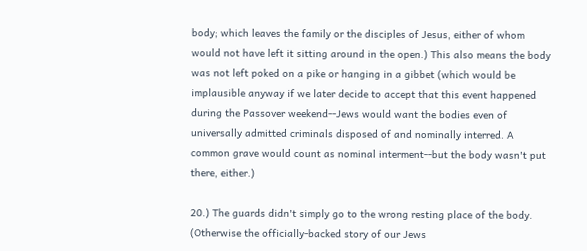body; which leaves the family or the disciples of Jesus, either of whom would not have left it sitting around in the open.) This also means the body was not left poked on a pike or hanging in a gibbet (which would be implausible anyway if we later decide to accept that this event happened during the Passover weekend--Jews would want the bodies even of universally admitted criminals disposed of and nominally interred. A common grave would count as nominal interment--but the body wasn't put there, either.)

20.) The guards didn't simply go to the wrong resting place of the body. (Otherwise the officially-backed story of our Jews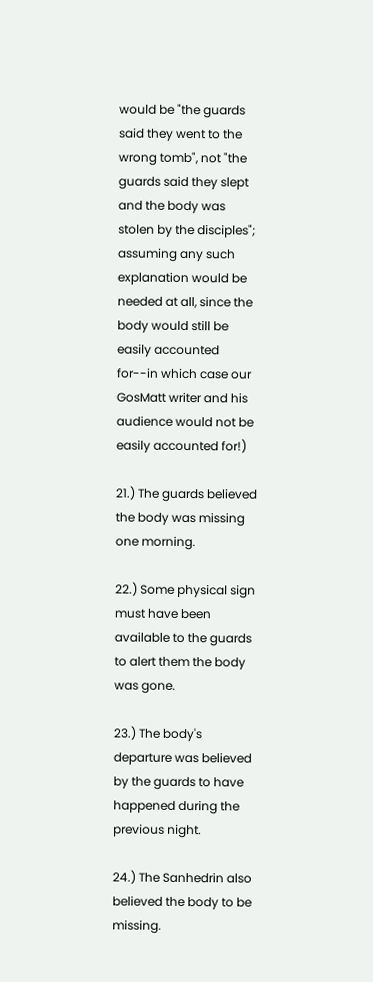would be "the guards said they went to the wrong tomb", not "the guards said they slept and the body was stolen by the disciples"; assuming any such explanation would be needed at all, since the body would still be easily accounted for--in which case our GosMatt writer and his audience would not be easily accounted for!)

21.) The guards believed the body was missing one morning.

22.) Some physical sign must have been available to the guards to alert them the body was gone.

23.) The body's departure was believed by the guards to have happened during the previous night.

24.) The Sanhedrin also believed the body to be missing.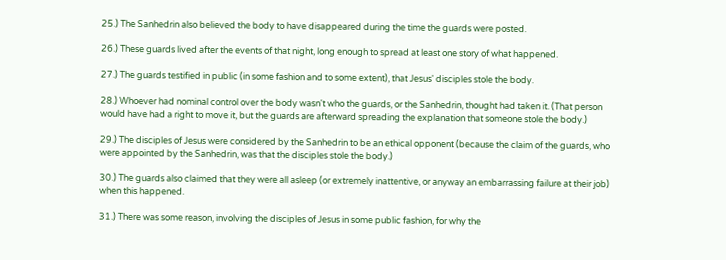25.) The Sanhedrin also believed the body to have disappeared during the time the guards were posted.

26.) These guards lived after the events of that night, long enough to spread at least one story of what happened.

27.) The guards testified in public (in some fashion and to some extent), that Jesus' disciples stole the body.

28.) Whoever had nominal control over the body wasn't who the guards, or the Sanhedrin, thought had taken it. (That person would have had a right to move it, but the guards are afterward spreading the explanation that someone stole the body.)

29.) The disciples of Jesus were considered by the Sanhedrin to be an ethical opponent (because the claim of the guards, who were appointed by the Sanhedrin, was that the disciples stole the body.)

30.) The guards also claimed that they were all asleep (or extremely inattentive, or anyway an embarrassing failure at their job) when this happened.

31.) There was some reason, involving the disciples of Jesus in some public fashion, for why the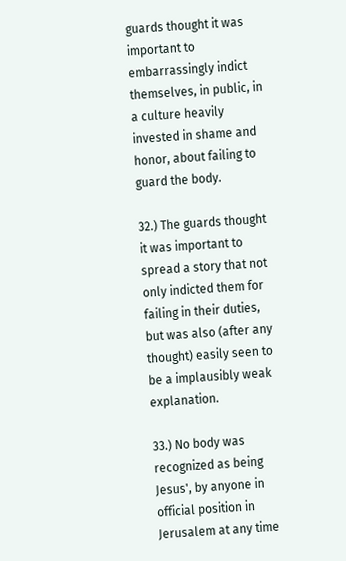guards thought it was important to embarrassingly indict themselves, in public, in a culture heavily invested in shame and honor, about failing to guard the body.

32.) The guards thought it was important to spread a story that not only indicted them for failing in their duties, but was also (after any thought) easily seen to be a implausibly weak explanation.

33.) No body was recognized as being Jesus', by anyone in official position in Jerusalem at any time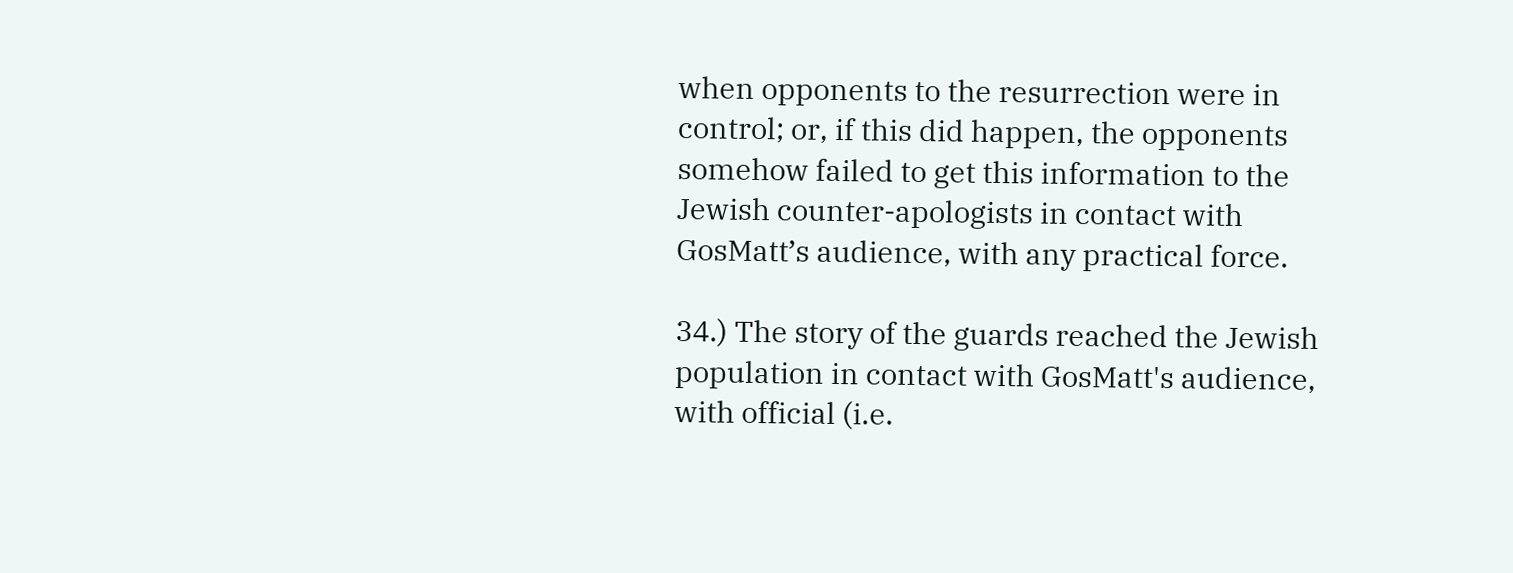when opponents to the resurrection were in control; or, if this did happen, the opponents somehow failed to get this information to the Jewish counter-apologists in contact with GosMatt’s audience, with any practical force.

34.) The story of the guards reached the Jewish population in contact with GosMatt's audience, with official (i.e.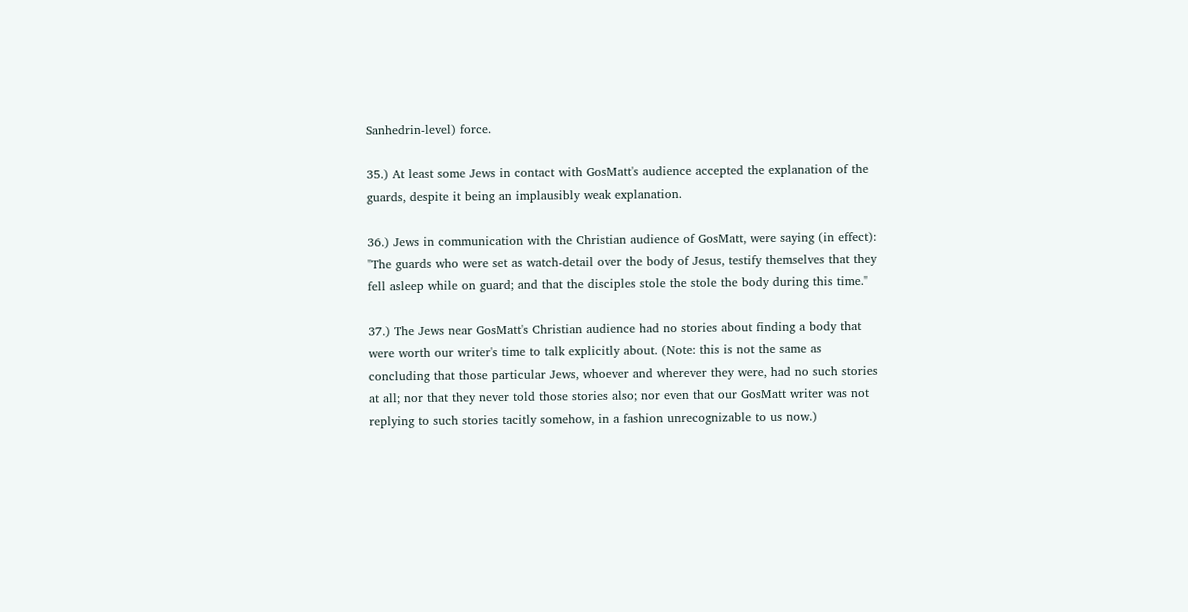Sanhedrin-level) force.

35.) At least some Jews in contact with GosMatt's audience accepted the explanation of the guards, despite it being an implausibly weak explanation.

36.) Jews in communication with the Christian audience of GosMatt, were saying (in effect): "The guards who were set as watch-detail over the body of Jesus, testify themselves that they fell asleep while on guard; and that the disciples stole the stole the body during this time."

37.) The Jews near GosMatt's Christian audience had no stories about finding a body that were worth our writer's time to talk explicitly about. (Note: this is not the same as concluding that those particular Jews, whoever and wherever they were, had no such stories at all; nor that they never told those stories also; nor even that our GosMatt writer was not replying to such stories tacitly somehow, in a fashion unrecognizable to us now.)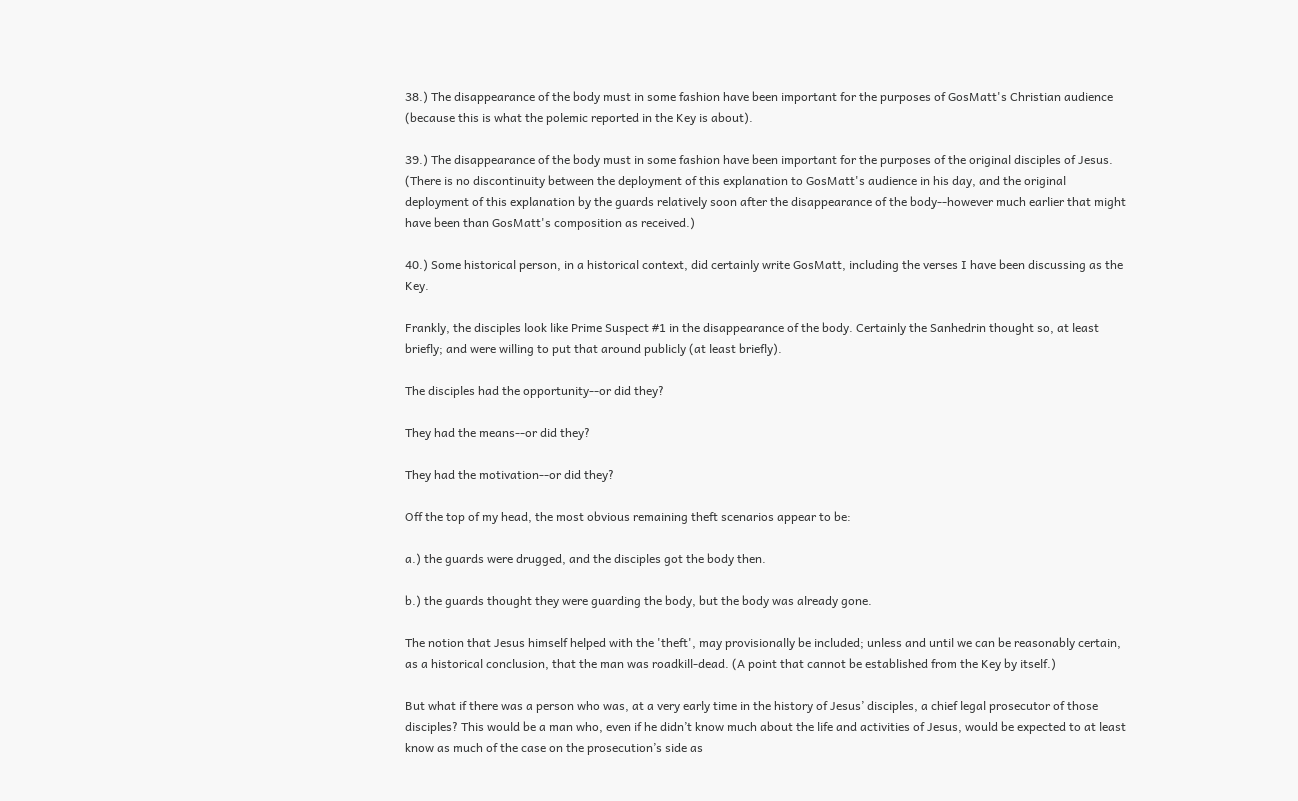38.) The disappearance of the body must in some fashion have been important for the purposes of GosMatt's Christian audience (because this is what the polemic reported in the Key is about).

39.) The disappearance of the body must in some fashion have been important for the purposes of the original disciples of Jesus. (There is no discontinuity between the deployment of this explanation to GosMatt's audience in his day, and the original deployment of this explanation by the guards relatively soon after the disappearance of the body--however much earlier that might have been than GosMatt's composition as received.)

40.) Some historical person, in a historical context, did certainly write GosMatt, including the verses I have been discussing as the Key.

Frankly, the disciples look like Prime Suspect #1 in the disappearance of the body. Certainly the Sanhedrin thought so, at least briefly; and were willing to put that around publicly (at least briefly).

The disciples had the opportunity--or did they?

They had the means--or did they?

They had the motivation--or did they?

Off the top of my head, the most obvious remaining theft scenarios appear to be:

a.) the guards were drugged, and the disciples got the body then.

b.) the guards thought they were guarding the body, but the body was already gone.

The notion that Jesus himself helped with the 'theft', may provisionally be included; unless and until we can be reasonably certain, as a historical conclusion, that the man was roadkill-dead. (A point that cannot be established from the Key by itself.)

But what if there was a person who was, at a very early time in the history of Jesus’ disciples, a chief legal prosecutor of those disciples? This would be a man who, even if he didn’t know much about the life and activities of Jesus, would be expected to at least know as much of the case on the prosecution’s side as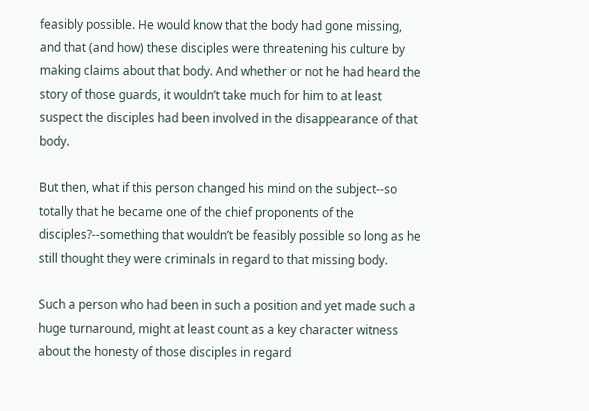feasibly possible. He would know that the body had gone missing, and that (and how) these disciples were threatening his culture by making claims about that body. And whether or not he had heard the story of those guards, it wouldn’t take much for him to at least suspect the disciples had been involved in the disappearance of that body.

But then, what if this person changed his mind on the subject--so totally that he became one of the chief proponents of the disciples?--something that wouldn’t be feasibly possible so long as he still thought they were criminals in regard to that missing body.

Such a person who had been in such a position and yet made such a huge turnaround, might at least count as a key character witness about the honesty of those disciples in regard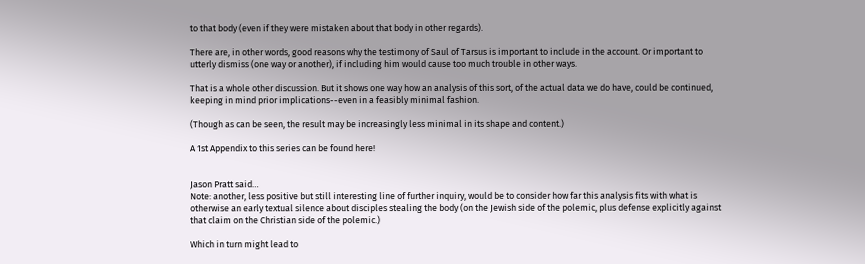to that body (even if they were mistaken about that body in other regards).

There are, in other words, good reasons why the testimony of Saul of Tarsus is important to include in the account. Or important to utterly dismiss (one way or another), if including him would cause too much trouble in other ways.

That is a whole other discussion. But it shows one way how an analysis of this sort, of the actual data we do have, could be continued, keeping in mind prior implications--even in a feasibly minimal fashion.

(Though as can be seen, the result may be increasingly less minimal in its shape and content.)

A 1st Appendix to this series can be found here!


Jason Pratt said…
Note: another, less positive but still interesting line of further inquiry, would be to consider how far this analysis fits with what is otherwise an early textual silence about disciples stealing the body (on the Jewish side of the polemic, plus defense explicitly against that claim on the Christian side of the polemic.)

Which in turn might lead to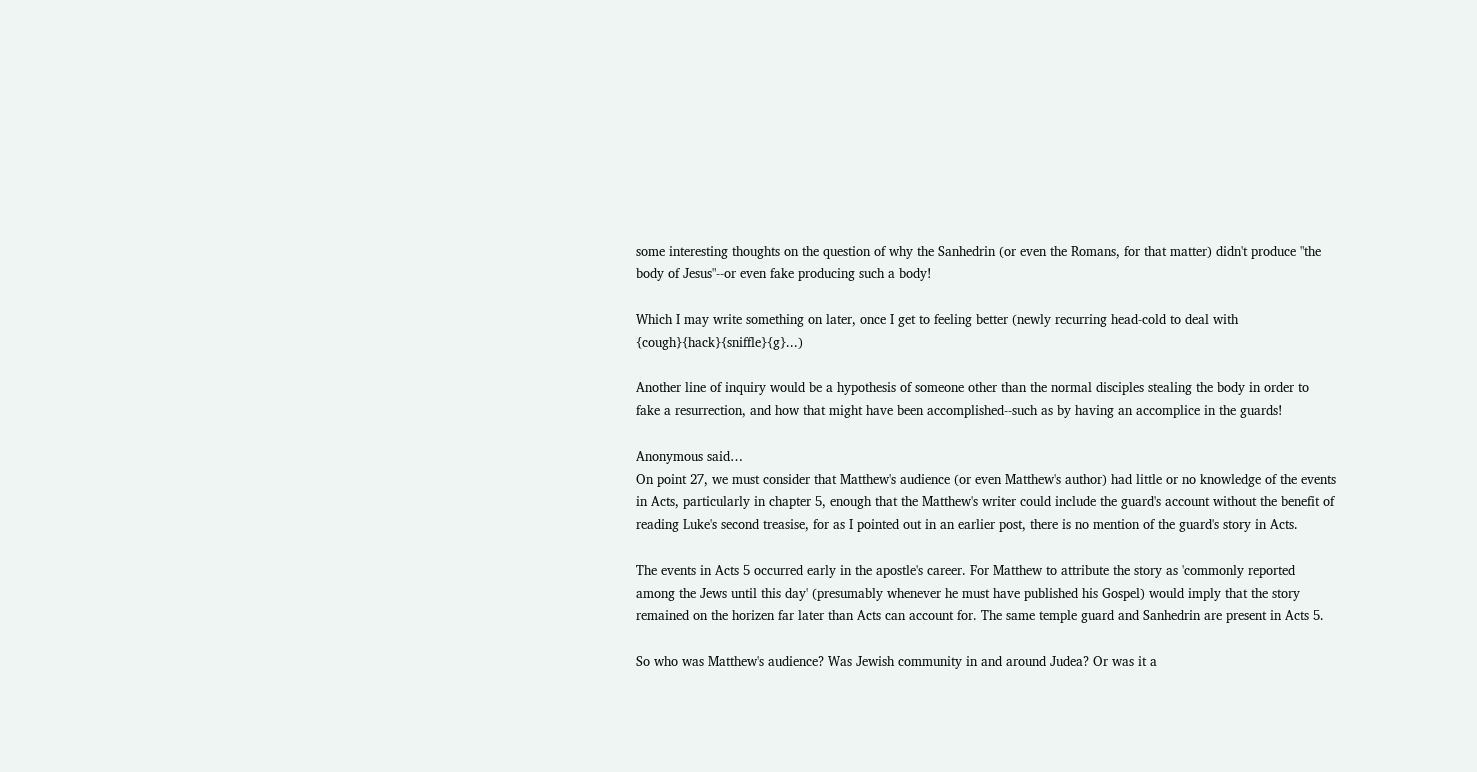some interesting thoughts on the question of why the Sanhedrin (or even the Romans, for that matter) didn't produce "the body of Jesus"--or even fake producing such a body!

Which I may write something on later, once I get to feeling better (newly recurring head-cold to deal with {cough}{hack}{sniffle}{g}...)

Another line of inquiry would be a hypothesis of someone other than the normal disciples stealing the body in order to fake a resurrection, and how that might have been accomplished--such as by having an accomplice in the guards!

Anonymous said…
On point 27, we must consider that Matthew's audience (or even Matthew's author) had little or no knowledge of the events in Acts, particularly in chapter 5, enough that the Matthew's writer could include the guard's account without the benefit of reading Luke's second treasise, for as I pointed out in an earlier post, there is no mention of the guard's story in Acts.

The events in Acts 5 occurred early in the apostle's career. For Matthew to attribute the story as 'commonly reported among the Jews until this day' (presumably whenever he must have published his Gospel) would imply that the story remained on the horizen far later than Acts can account for. The same temple guard and Sanhedrin are present in Acts 5.

So who was Matthew's audience? Was Jewish community in and around Judea? Or was it a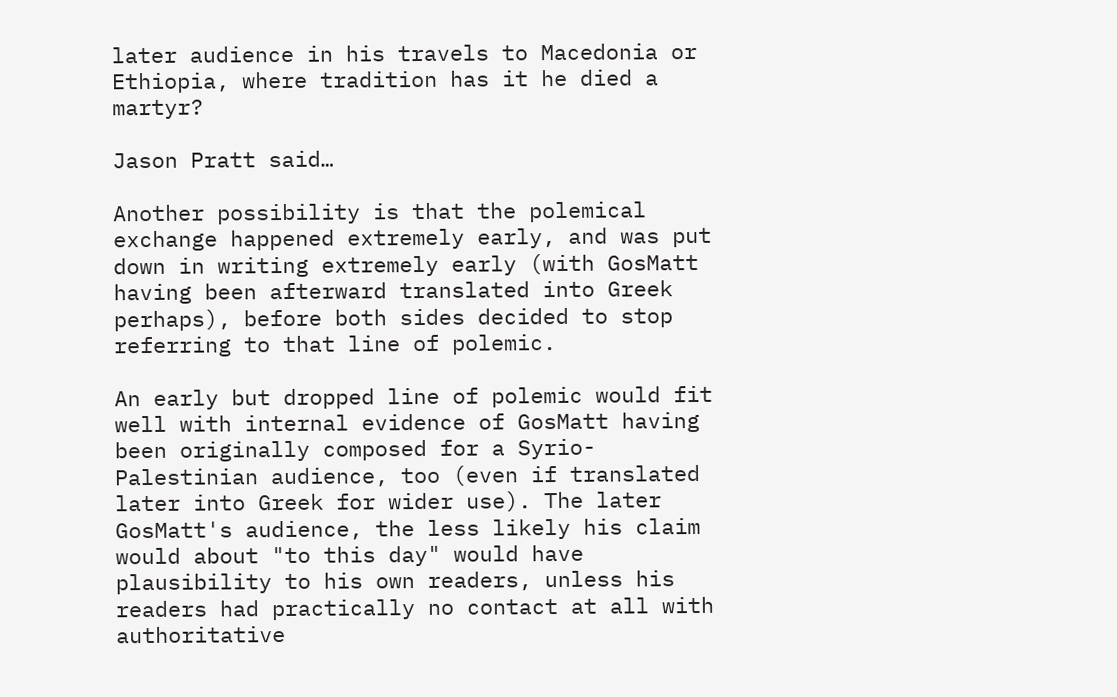later audience in his travels to Macedonia or Ethiopia, where tradition has it he died a martyr?

Jason Pratt said…

Another possibility is that the polemical exchange happened extremely early, and was put down in writing extremely early (with GosMatt having been afterward translated into Greek perhaps), before both sides decided to stop referring to that line of polemic.

An early but dropped line of polemic would fit well with internal evidence of GosMatt having been originally composed for a Syrio-Palestinian audience, too (even if translated later into Greek for wider use). The later GosMatt's audience, the less likely his claim would about "to this day" would have plausibility to his own readers, unless his readers had practically no contact at all with authoritative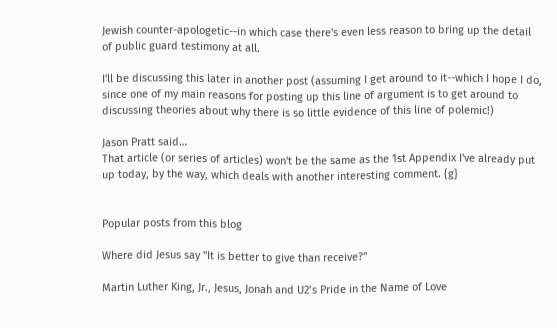Jewish counter-apologetic--in which case there's even less reason to bring up the detail of public guard testimony at all.

I'll be discussing this later in another post (assuming I get around to it--which I hope I do, since one of my main reasons for posting up this line of argument is to get around to discussing theories about why there is so little evidence of this line of polemic!)

Jason Pratt said…
That article (or series of articles) won't be the same as the 1st Appendix I've already put up today, by the way, which deals with another interesting comment. {g}


Popular posts from this blog

Where did Jesus say "It is better to give than receive?"

Martin Luther King, Jr., Jesus, Jonah and U2’s Pride in the Name of Love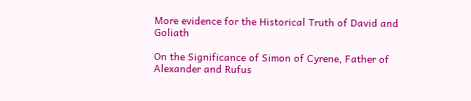More evidence for the Historical Truth of David and Goliath

On the Significance of Simon of Cyrene, Father of Alexander and Rufus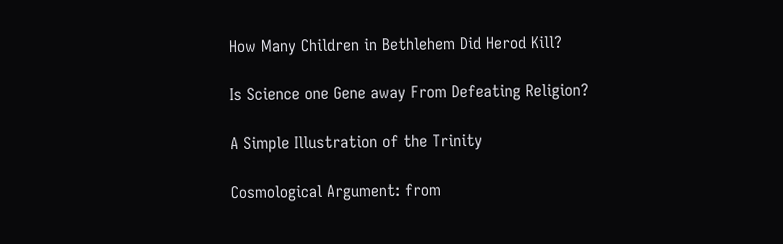How Many Children in Bethlehem Did Herod Kill?

Is Science one Gene away From Defeating Religion?

A Simple Illustration of the Trinity

Cosmological Argument: from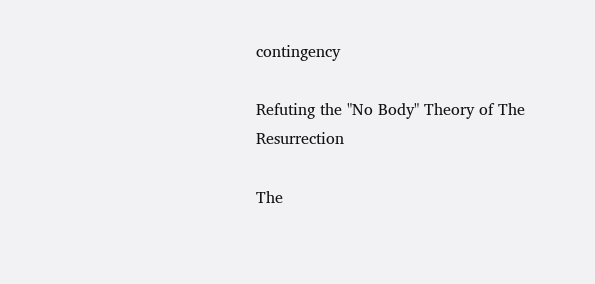contingency

Refuting the "No Body" Theory of The Resurrection

The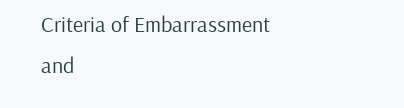Criteria of Embarrassment and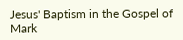Jesus' Baptism in the Gospel of Mark